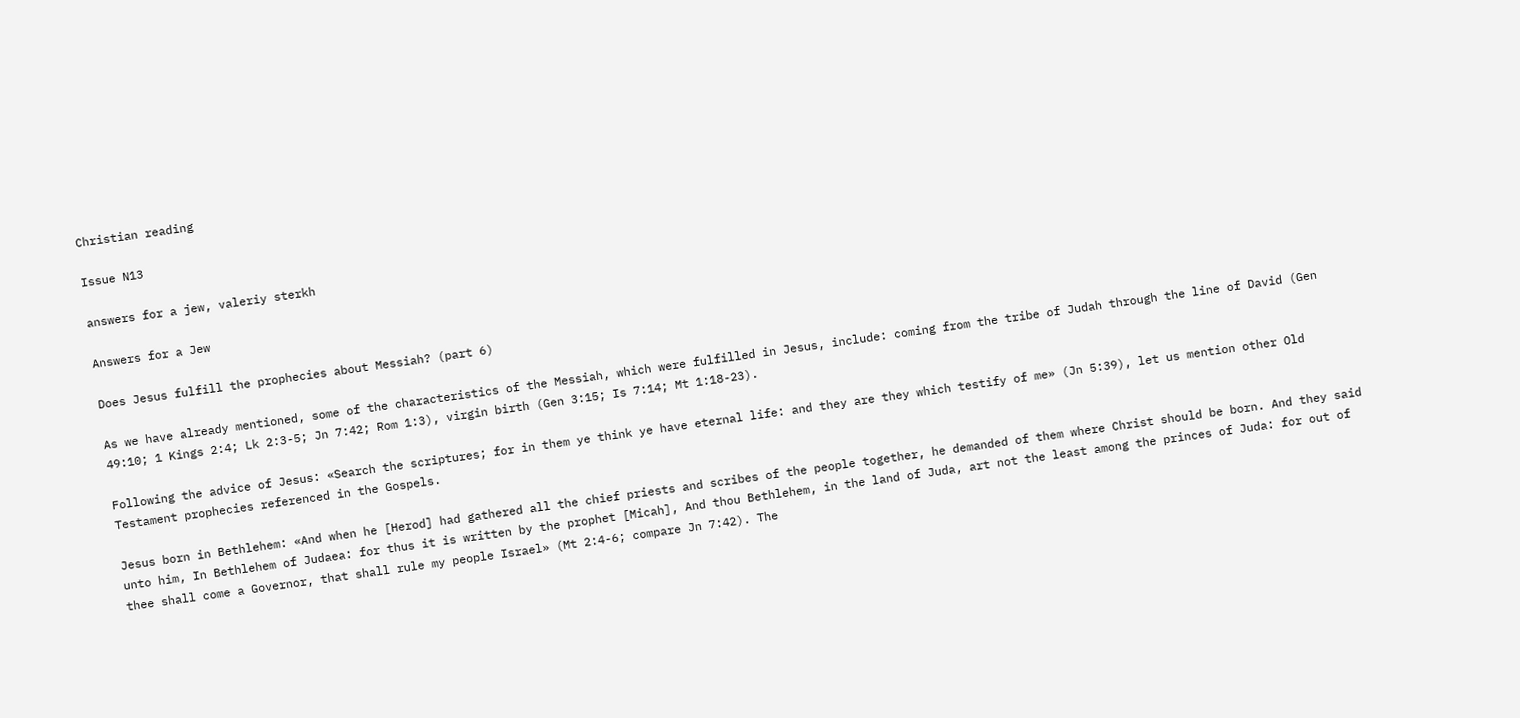Christian reading

Issue N13

answers for a jew, valeriy sterkh

Answers for a Jew

Does Jesus fulfill the prophecies about Messiah? (part 6)

As we have already mentioned, some of the characteristics of the Messiah, which were fulfilled in Jesus, include: coming from the tribe of Judah through the line of David (Gen 49:10; 1 Kings 2:4; Lk 2:3-5; Jn 7:42; Rom 1:3), virgin birth (Gen 3:15; Is 7:14; Mt 1:18-23).

Following the advice of Jesus: «Search the scriptures; for in them ye think ye have eternal life: and they are they which testify of me» (Jn 5:39), let us mention other Old Testament prophecies referenced in the Gospels.

Jesus born in Bethlehem: «And when he [Herod] had gathered all the chief priests and scribes of the people together, he demanded of them where Christ should be born. And they said unto him, In Bethlehem of Judaea: for thus it is written by the prophet [Micah], And thou Bethlehem, in the land of Juda, art not the least among the princes of Juda: for out of thee shall come a Governor, that shall rule my people Israel» (Mt 2:4-6; compare Jn 7:42). The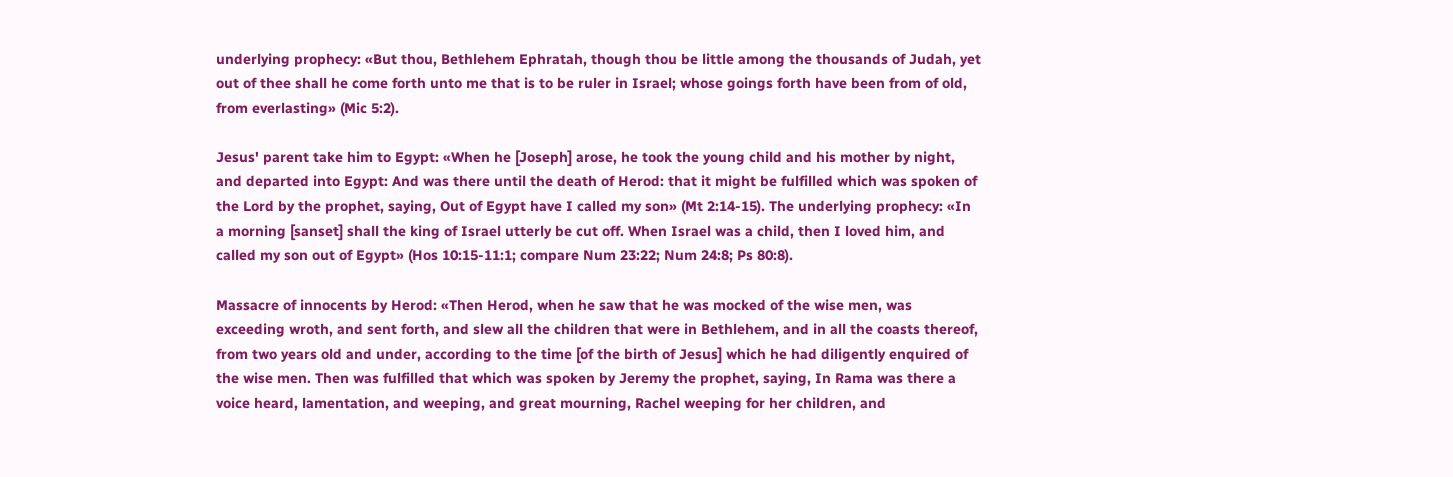underlying prophecy: «But thou, Bethlehem Ephratah, though thou be little among the thousands of Judah, yet out of thee shall he come forth unto me that is to be ruler in Israel; whose goings forth have been from of old, from everlasting» (Mic 5:2).

Jesus' parent take him to Egypt: «When he [Joseph] arose, he took the young child and his mother by night, and departed into Egypt: And was there until the death of Herod: that it might be fulfilled which was spoken of the Lord by the prophet, saying, Out of Egypt have I called my son» (Mt 2:14-15). The underlying prophecy: «In a morning [sanset] shall the king of Israel utterly be cut off. When Israel was a child, then I loved him, and called my son out of Egypt» (Hos 10:15-11:1; compare Num 23:22; Num 24:8; Ps 80:8).

Massacre of innocents by Herod: «Then Herod, when he saw that he was mocked of the wise men, was exceeding wroth, and sent forth, and slew all the children that were in Bethlehem, and in all the coasts thereof, from two years old and under, according to the time [of the birth of Jesus] which he had diligently enquired of the wise men. Then was fulfilled that which was spoken by Jeremy the prophet, saying, In Rama was there a voice heard, lamentation, and weeping, and great mourning, Rachel weeping for her children, and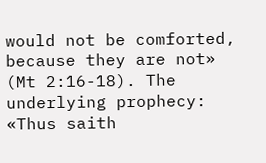would not be comforted, because they are not» (Mt 2:16-18). The underlying prophecy: «Thus saith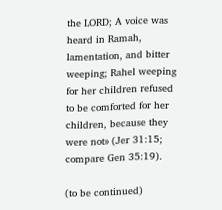the LORD; A voice was heard in Ramah, lamentation, and bitter weeping; Rahel weeping for her children refused to be comforted for her children, because they were not» (Jer 31:15; compare Gen 35:19).

(to be continued)